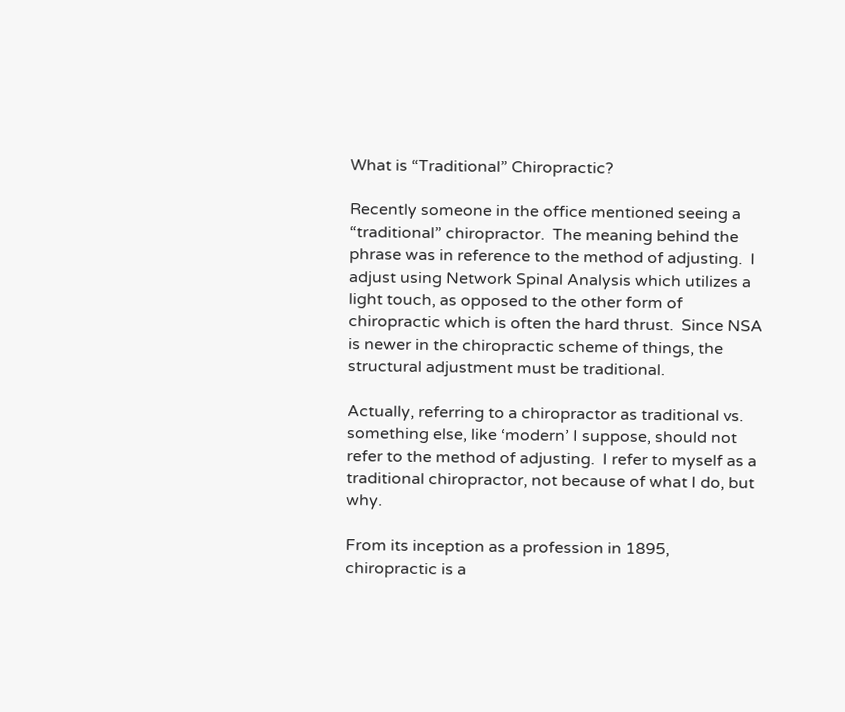What is “Traditional” Chiropractic?

Recently someone in the office mentioned seeing a “traditional” chiropractor.  The meaning behind the phrase was in reference to the method of adjusting.  I adjust using Network Spinal Analysis which utilizes a light touch, as opposed to the other form of chiropractic which is often the hard thrust.  Since NSA is newer in the chiropractic scheme of things, the structural adjustment must be traditional.

Actually, referring to a chiropractor as traditional vs. something else, like ‘modern’ I suppose, should not refer to the method of adjusting.  I refer to myself as a traditional chiropractor, not because of what I do, but why.

From its inception as a profession in 1895, chiropractic is a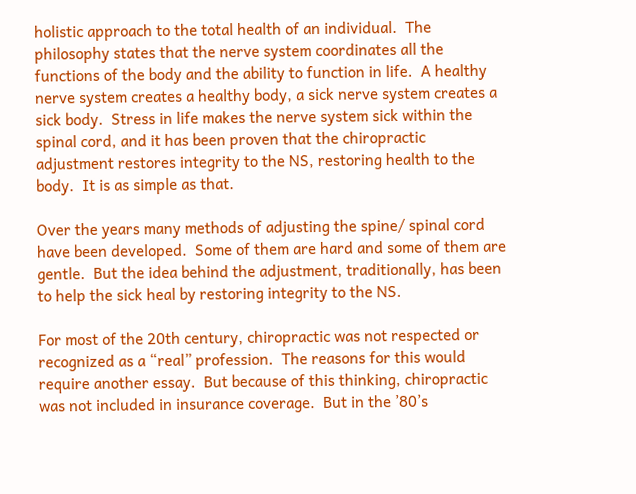holistic approach to the total health of an individual.  The philosophy states that the nerve system coordinates all the functions of the body and the ability to function in life.  A healthy nerve system creates a healthy body, a sick nerve system creates a sick body.  Stress in life makes the nerve system sick within the spinal cord, and it has been proven that the chiropractic adjustment restores integrity to the NS, restoring health to the body.  It is as simple as that.

Over the years many methods of adjusting the spine/ spinal cord have been developed.  Some of them are hard and some of them are gentle.  But the idea behind the adjustment, traditionally, has been to help the sick heal by restoring integrity to the NS.

For most of the 20th century, chiropractic was not respected or recognized as a “real” profession.  The reasons for this would require another essay.  But because of this thinking, chiropractic was not included in insurance coverage.  But in the ’80’s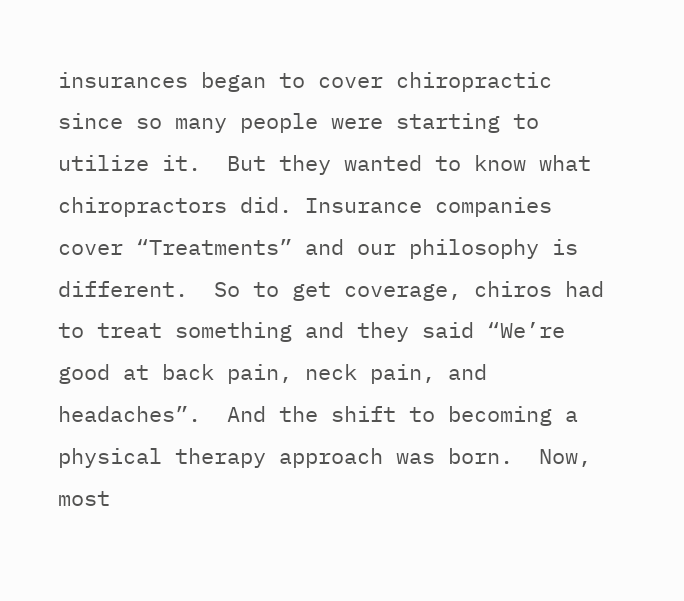insurances began to cover chiropractic since so many people were starting to utilize it.  But they wanted to know what chiropractors did. Insurance companies cover “Treatments” and our philosophy is different.  So to get coverage, chiros had to treat something and they said “We’re good at back pain, neck pain, and headaches”.  And the shift to becoming a physical therapy approach was born.  Now, most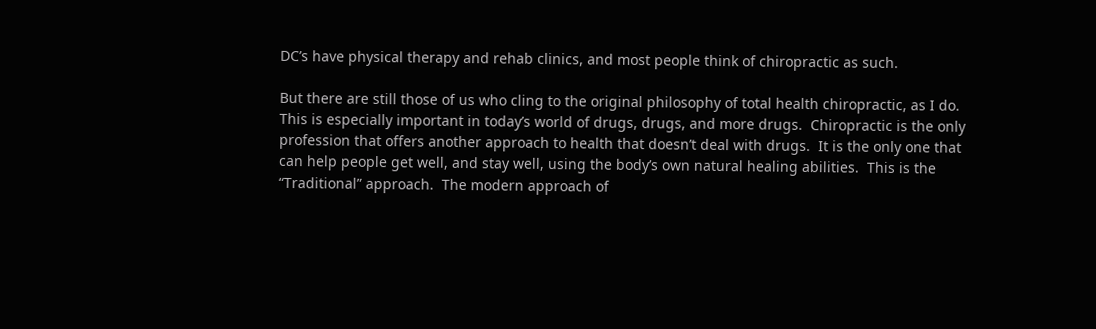DC’s have physical therapy and rehab clinics, and most people think of chiropractic as such.

But there are still those of us who cling to the original philosophy of total health chiropractic, as I do.  This is especially important in today’s world of drugs, drugs, and more drugs.  Chiropractic is the only profession that offers another approach to health that doesn’t deal with drugs.  It is the only one that can help people get well, and stay well, using the body’s own natural healing abilities.  This is the “Traditional” approach.  The modern approach of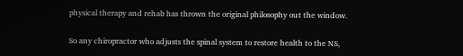physical therapy and rehab has thrown the original philosophy out the window.

So any chiropractor who adjusts the spinal system to restore health to the NS,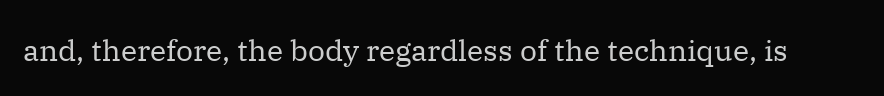and, therefore, the body regardless of the technique, is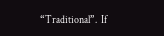“Traditional”.  If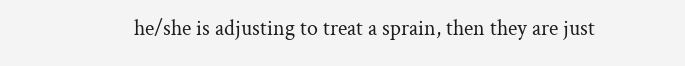he/she is adjusting to treat a sprain, then they are just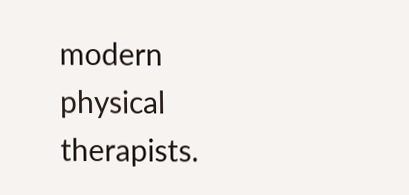modern physical therapists.